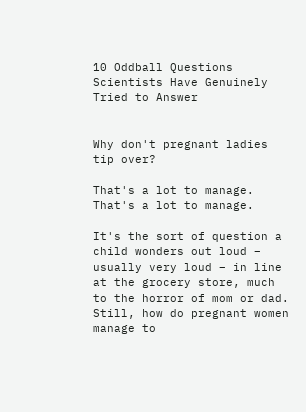10 Oddball Questions Scientists Have Genuinely Tried to Answer


Why don't pregnant ladies tip over?

That's a lot to manage.
That's a lot to manage.

It's the sort of question a child wonders out loud – usually very loud – in line at the grocery store, much to the horror of mom or dad. Still, how do pregnant women manage to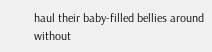haul their baby-filled bellies around without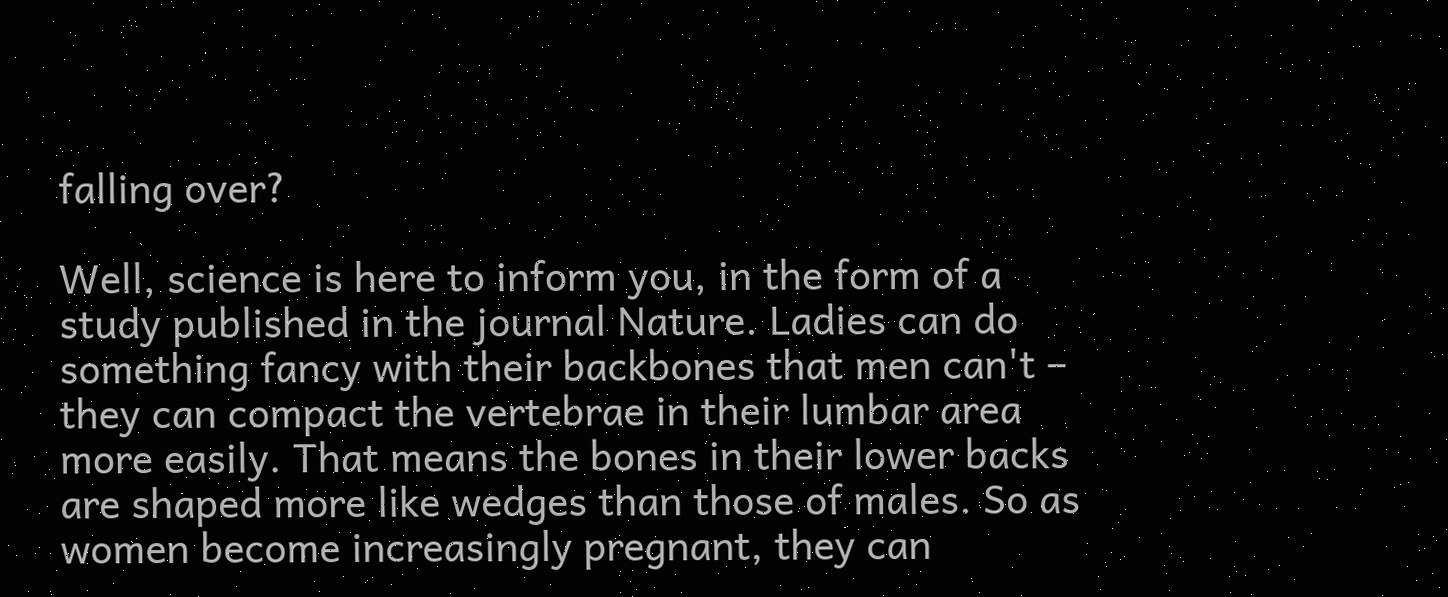falling over?

Well, science is here to inform you, in the form of a study published in the journal Nature. Ladies can do something fancy with their backbones that men can't – they can compact the vertebrae in their lumbar area more easily. That means the bones in their lower backs are shaped more like wedges than those of males. So as women become increasingly pregnant, they can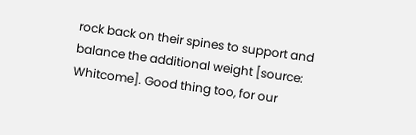rock back on their spines to support and balance the additional weight [source: Whitcome]. Good thing too, for our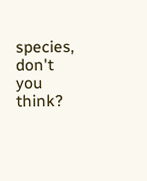species, don't you think?